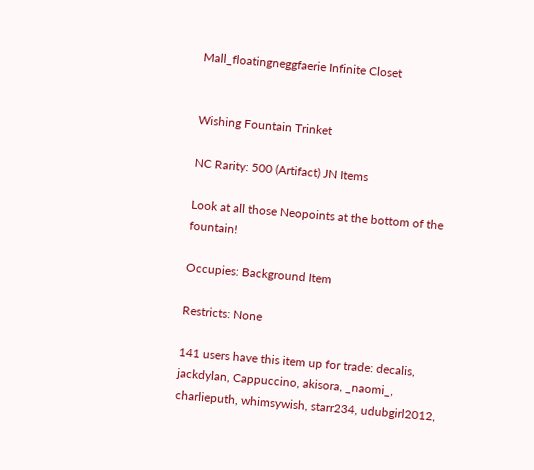Mall_floatingneggfaerie Infinite Closet


Wishing Fountain Trinket

NC Rarity: 500 (Artifact) JN Items

Look at all those Neopoints at the bottom of the fountain!

Occupies: Background Item

Restricts: None

141 users have this item up for trade: decalis, jackdylan, Cappuccino, akisora, _naomi_, charlieputh, whimsywish, starr234, udubgirl2012,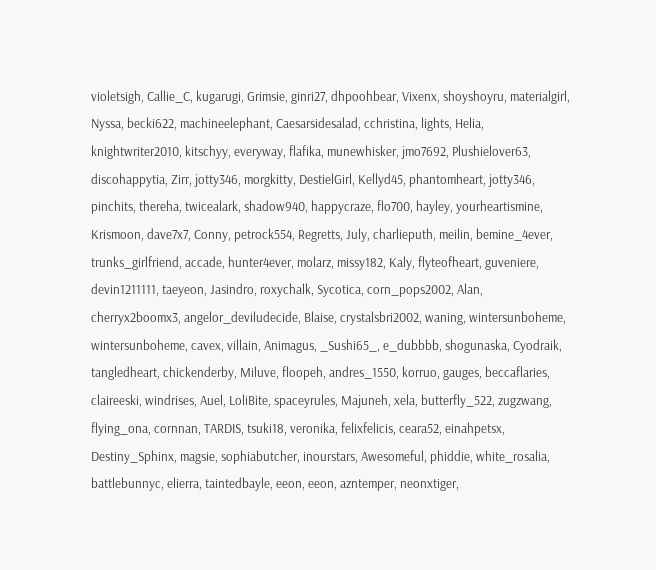violetsigh, Callie_C, kugarugi, Grimsie, ginri27, dhpoohbear, Vixenx, shoyshoyru, materialgirl, Nyssa, becki622, machineelephant, Caesarsidesalad, cchristina, lights, Helia, knightwriter2010, kitschyy, everyway, flafika, munewhisker, jmo7692, Plushielover63, discohappytia, Zirr, jotty346, morgkitty, DestielGirl, Kellyd45, phantomheart, jotty346, pinchits, thereha, twicealark, shadow940, happycraze, flo700, hayley, yourheartismine, Krismoon, dave7x7, Conny, petrock554, Regretts, July, charlieputh, meilin, bemine_4ever, trunks_girlfriend, accade, hunter4ever, molarz, missy182, Kaly, flyteofheart, guveniere, devin1211111, taeyeon, Jasindro, roxychalk, Sycotica, corn_pops2002, Alan, cherryx2boomx3, angelor_deviludecide, Blaise, crystalsbri2002, waning, wintersunboheme, wintersunboheme, cavex, villain, Animagus, _Sushi65_, e_dubbbb, shogunaska, Cyodraik, tangledheart, chickenderby, Miluve, floopeh, andres_1550, korruo, gauges, beccaflaries, claireeski, windrises, Auel, LoliBite, spaceyrules, Majuneh, xela, butterfly_522, zugzwang, flying_ona, cornnan, TARDIS, tsuki18, veronika, felixfelicis, ceara52, einahpetsx, Destiny_Sphinx, magsie, sophiabutcher, inourstars, Awesomeful, phiddie, white_rosalia, battlebunnyc, elierra, taintedbayle, eeon, eeon, azntemper, neonxtiger,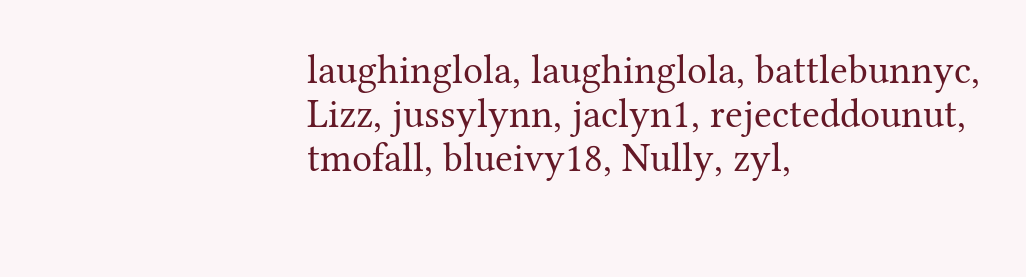laughinglola, laughinglola, battlebunnyc, Lizz, jussylynn, jaclyn1, rejecteddounut, tmofall, blueivy18, Nully, zyl,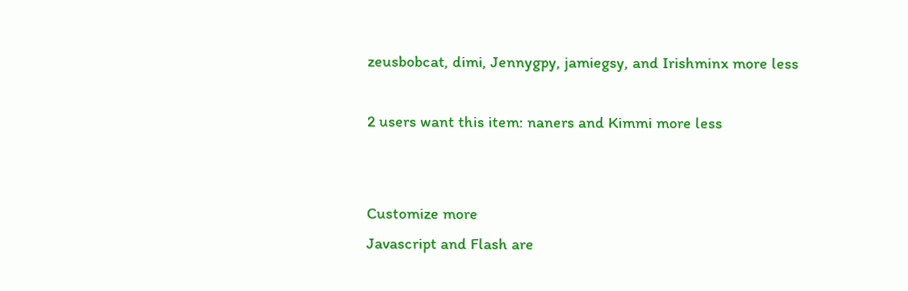zeusbobcat, dimi, Jennygpy, jamiegsy, and Irishminx more less

2 users want this item: naners and Kimmi more less


Customize more
Javascript and Flash are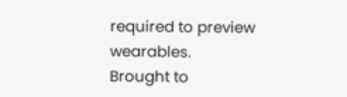required to preview wearables.
Brought to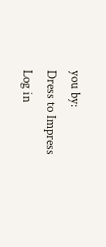you by:
Dress to Impress
Log in